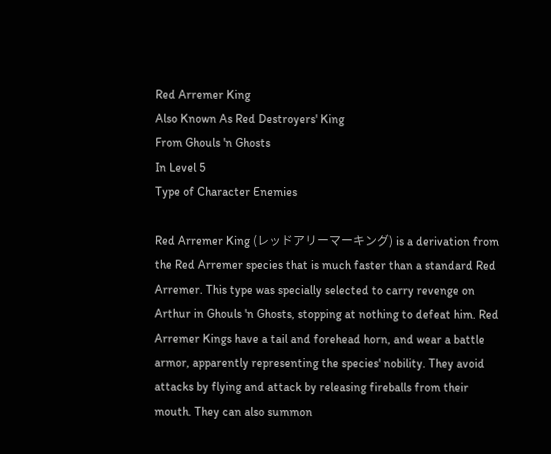Red Arremer King
Also Known As Red Destroyers' King
From Ghouls 'n Ghosts
In Level 5
Type of Character Enemies

Red Arremer King (レッドアリーマーキング) is a derivation from the Red Arremer species that is much faster than a standard Red Arremer. This type was specially selected to carry revenge on Arthur in Ghouls 'n Ghosts, stopping at nothing to defeat him. Red Arremer Kings have a tail and forehead horn, and wear a battle armor, apparently representing the species' nobility. They avoid attacks by flying and attack by releasing fireballs from their mouth. They can also summon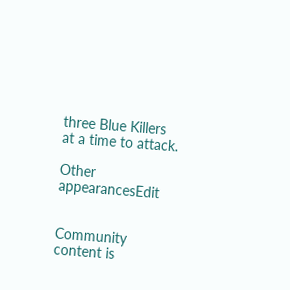three Blue Killers at a time to attack.

Other appearancesEdit


Community content is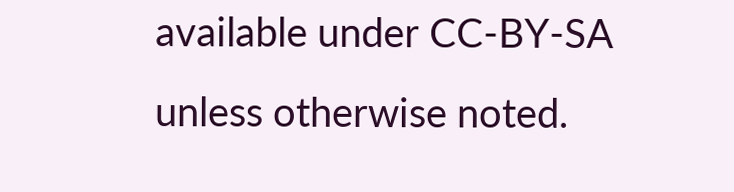available under CC-BY-SA unless otherwise noted.